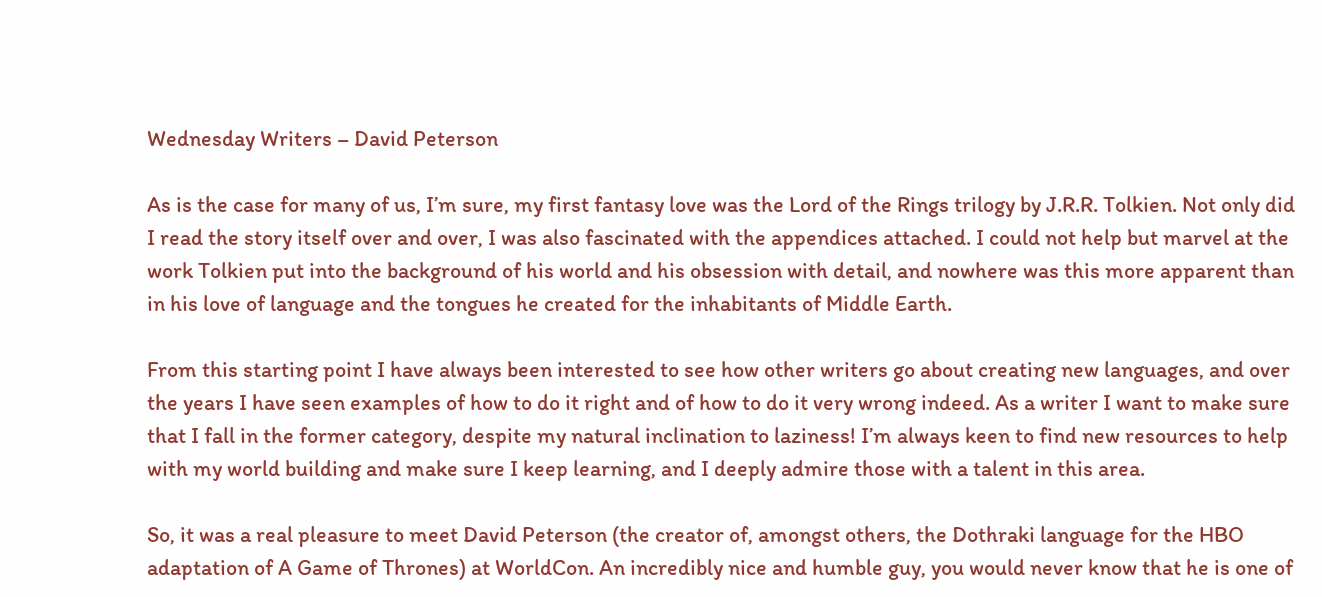Wednesday Writers – David Peterson

As is the case for many of us, I’m sure, my first fantasy love was the Lord of the Rings trilogy by J.R.R. Tolkien. Not only did I read the story itself over and over, I was also fascinated with the appendices attached. I could not help but marvel at the work Tolkien put into the background of his world and his obsession with detail, and nowhere was this more apparent than in his love of language and the tongues he created for the inhabitants of Middle Earth.

From this starting point I have always been interested to see how other writers go about creating new languages, and over the years I have seen examples of how to do it right and of how to do it very wrong indeed. As a writer I want to make sure that I fall in the former category, despite my natural inclination to laziness! I’m always keen to find new resources to help with my world building and make sure I keep learning, and I deeply admire those with a talent in this area.

So, it was a real pleasure to meet David Peterson (the creator of, amongst others, the Dothraki language for the HBO adaptation of A Game of Thrones) at WorldCon. An incredibly nice and humble guy, you would never know that he is one of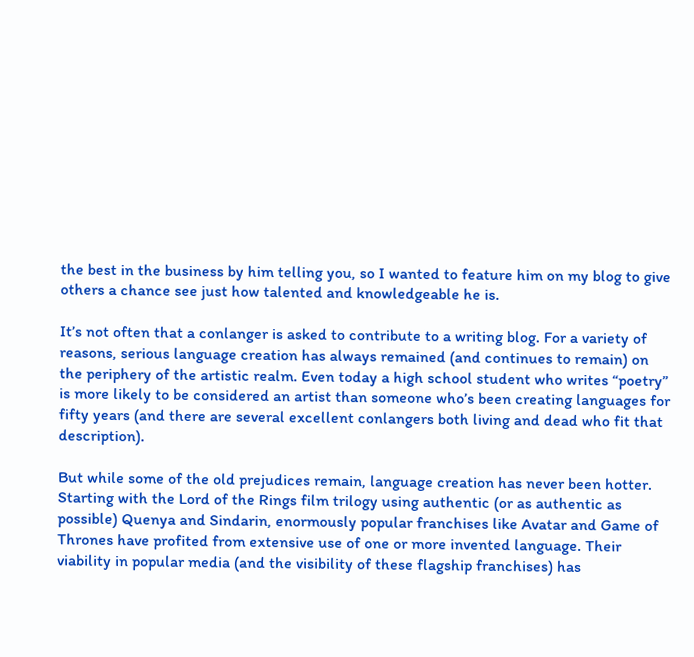the best in the business by him telling you, so I wanted to feature him on my blog to give others a chance see just how talented and knowledgeable he is.

It’s not often that a conlanger is asked to contribute to a writing blog. For a variety of reasons, serious language creation has always remained (and continues to remain) on the periphery of the artistic realm. Even today a high school student who writes “poetry” is more likely to be considered an artist than someone who’s been creating languages for fifty years (and there are several excellent conlangers both living and dead who fit that description).

But while some of the old prejudices remain, language creation has never been hotter. Starting with the Lord of the Rings film trilogy using authentic (or as authentic as possible) Quenya and Sindarin, enormously popular franchises like Avatar and Game of Thrones have profited from extensive use of one or more invented language. Their viability in popular media (and the visibility of these flagship franchises) has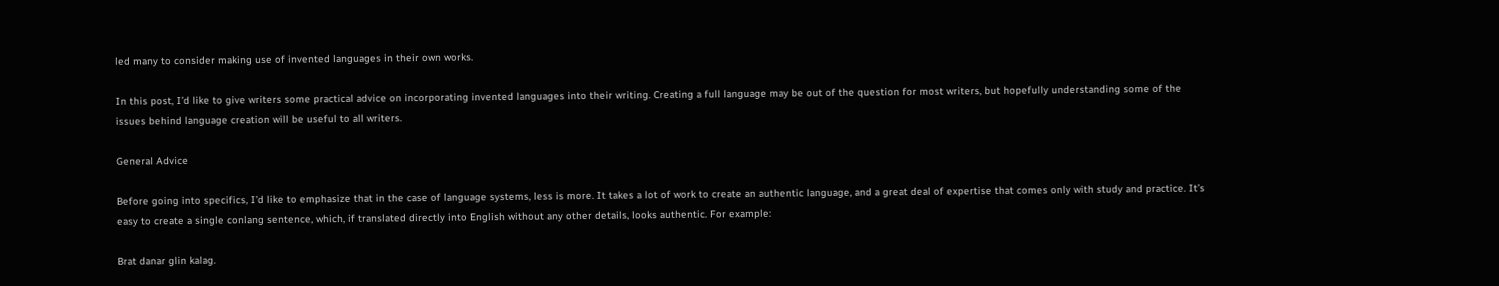led many to consider making use of invented languages in their own works.

In this post, I’d like to give writers some practical advice on incorporating invented languages into their writing. Creating a full language may be out of the question for most writers, but hopefully understanding some of the issues behind language creation will be useful to all writers.

General Advice

Before going into specifics, I’d like to emphasize that in the case of language systems, less is more. It takes a lot of work to create an authentic language, and a great deal of expertise that comes only with study and practice. It’s easy to create a single conlang sentence, which, if translated directly into English without any other details, looks authentic. For example:

Brat danar glin kalag.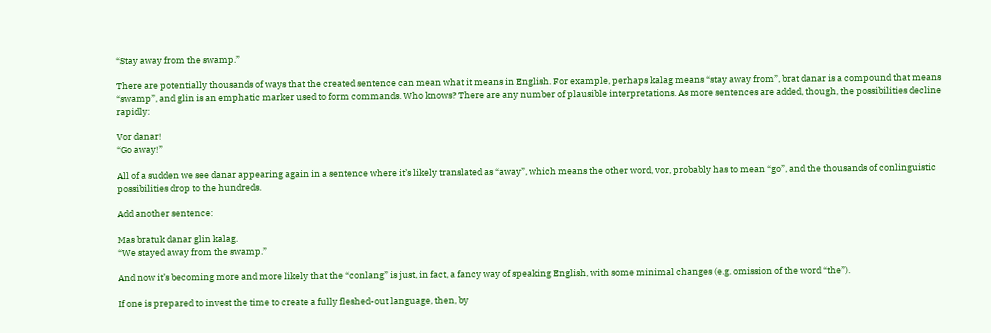“Stay away from the swamp.”

There are potentially thousands of ways that the created sentence can mean what it means in English. For example, perhaps kalag means “stay away from”, brat danar is a compound that means “swamp”, and glin is an emphatic marker used to form commands. Who knows? There are any number of plausible interpretations. As more sentences are added, though, the possibilities decline rapidly:

Vor danar!
“Go away!”

All of a sudden we see danar appearing again in a sentence where it’s likely translated as “away”, which means the other word, vor, probably has to mean “go”, and the thousands of conlinguistic possibilities drop to the hundreds.

Add another sentence:

Mas bratuk danar glin kalag.
“We stayed away from the swamp.”

And now it’s becoming more and more likely that the “conlang” is just, in fact, a fancy way of speaking English, with some minimal changes (e.g. omission of the word “the”).

If one is prepared to invest the time to create a fully fleshed-out language, then, by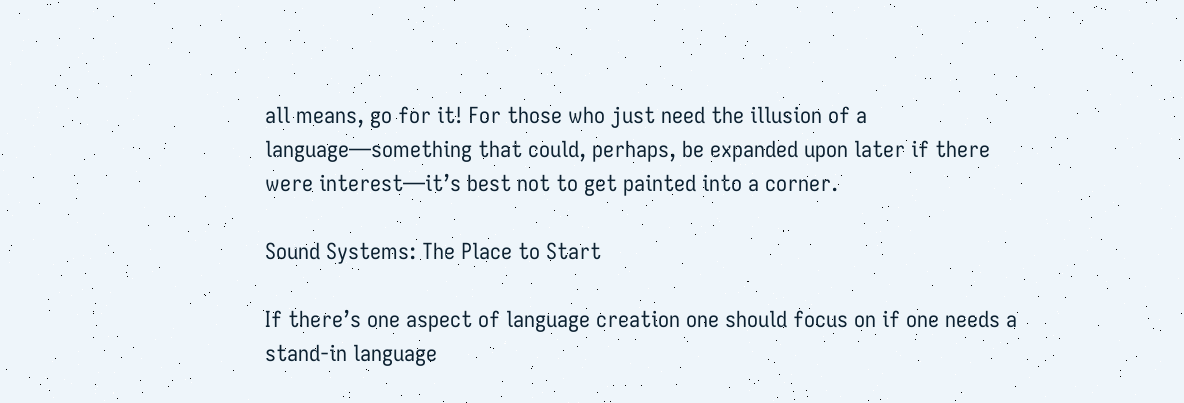all means, go for it! For those who just need the illusion of a language—something that could, perhaps, be expanded upon later if there were interest—it’s best not to get painted into a corner.

Sound Systems: The Place to Start

If there’s one aspect of language creation one should focus on if one needs a stand-in language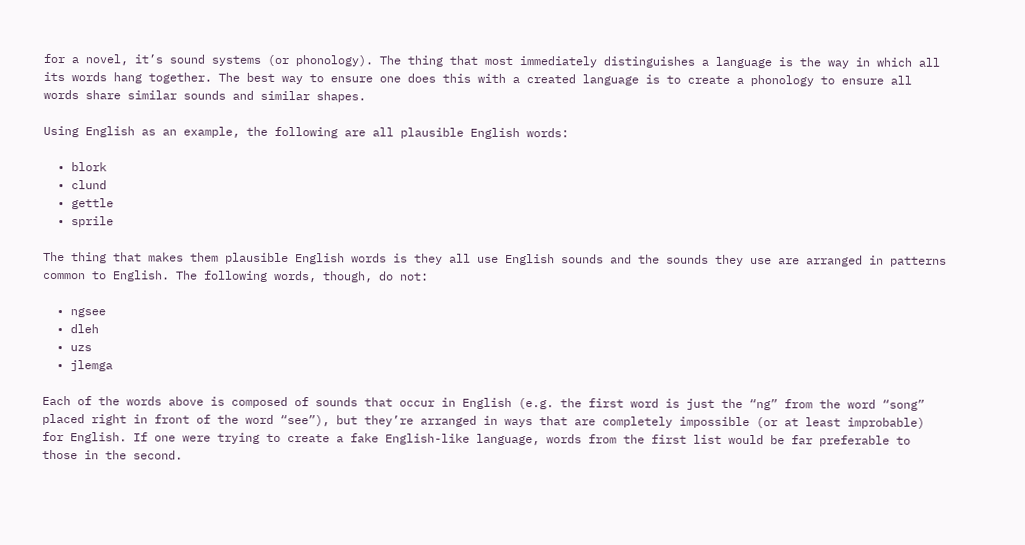for a novel, it’s sound systems (or phonology). The thing that most immediately distinguishes a language is the way in which all its words hang together. The best way to ensure one does this with a created language is to create a phonology to ensure all words share similar sounds and similar shapes.

Using English as an example, the following are all plausible English words:

  • blork
  • clund
  • gettle
  • sprile

The thing that makes them plausible English words is they all use English sounds and the sounds they use are arranged in patterns common to English. The following words, though, do not:

  • ngsee
  • dleh
  • uzs
  • jlemga

Each of the words above is composed of sounds that occur in English (e.g. the first word is just the “ng” from the word “song” placed right in front of the word “see”), but they’re arranged in ways that are completely impossible (or at least improbable) for English. If one were trying to create a fake English-like language, words from the first list would be far preferable to those in the second.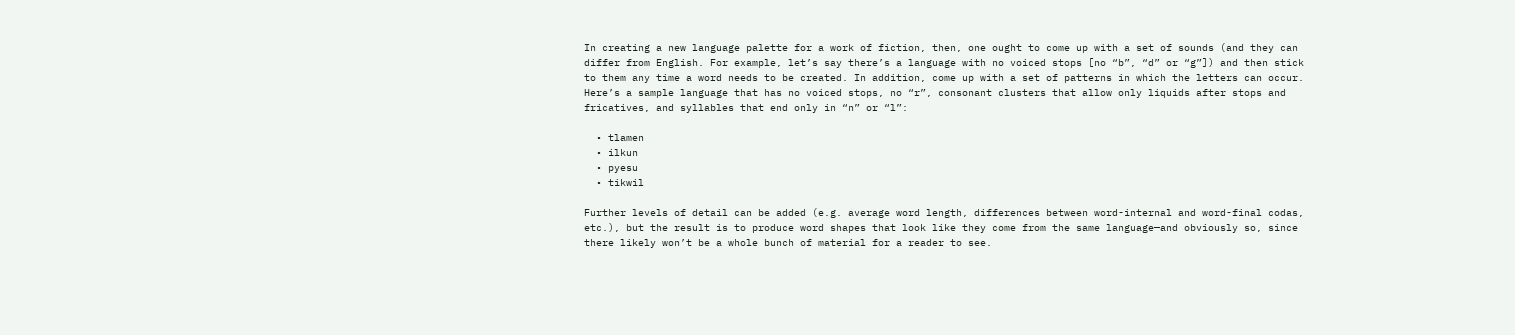In creating a new language palette for a work of fiction, then, one ought to come up with a set of sounds (and they can differ from English. For example, let’s say there’s a language with no voiced stops [no “b”, “d” or “g”]) and then stick to them any time a word needs to be created. In addition, come up with a set of patterns in which the letters can occur. Here’s a sample language that has no voiced stops, no “r”, consonant clusters that allow only liquids after stops and fricatives, and syllables that end only in “n” or “l”:

  • tlamen
  • ilkun
  • pyesu
  • tikwil

Further levels of detail can be added (e.g. average word length, differences between word-internal and word-final codas, etc.), but the result is to produce word shapes that look like they come from the same language—and obviously so, since there likely won’t be a whole bunch of material for a reader to see.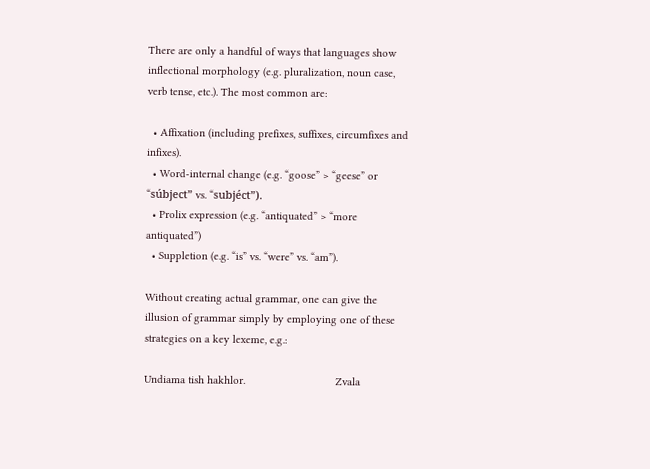There are only a handful of ways that languages show inflectional morphology (e.g. pluralization, noun case, verb tense, etc.). The most common are:

  • Affixation (including prefixes, suffixes, circumfixes and infixes).
  • Word-internal change (e.g. “goose” > “geese” or “súbject” vs. “subjéct”).
  • Prolix expression (e.g. “antiquated” > “more antiquated”)
  • Suppletion (e.g. “is” vs. “were” vs. “am”).

Without creating actual grammar, one can give the illusion of grammar simply by employing one of these strategies on a key lexeme, e.g.:

Undiama tish hakhlor.                              Zvala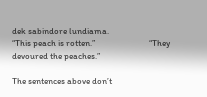dek sabindore lundiama.
“This peach is rotten.”                           “They devoured the peaches.”

The sentences above don’t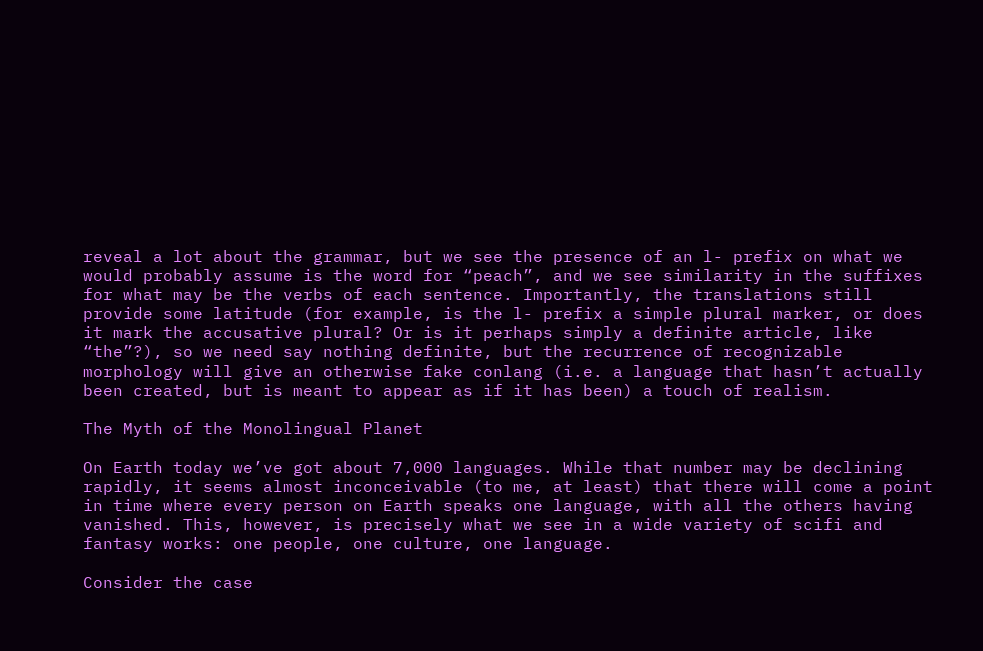reveal a lot about the grammar, but we see the presence of an l- prefix on what we would probably assume is the word for “peach”, and we see similarity in the suffixes for what may be the verbs of each sentence. Importantly, the translations still provide some latitude (for example, is the l- prefix a simple plural marker, or does it mark the accusative plural? Or is it perhaps simply a definite article, like “the”?), so we need say nothing definite, but the recurrence of recognizable morphology will give an otherwise fake conlang (i.e. a language that hasn’t actually been created, but is meant to appear as if it has been) a touch of realism.

The Myth of the Monolingual Planet

On Earth today we’ve got about 7,000 languages. While that number may be declining rapidly, it seems almost inconceivable (to me, at least) that there will come a point in time where every person on Earth speaks one language, with all the others having vanished. This, however, is precisely what we see in a wide variety of scifi and fantasy works: one people, one culture, one language.

Consider the case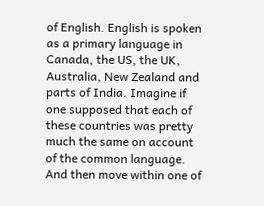of English. English is spoken as a primary language in Canada, the US, the UK, Australia, New Zealand and parts of India. Imagine if one supposed that each of these countries was pretty much the same on account of the common language. And then move within one of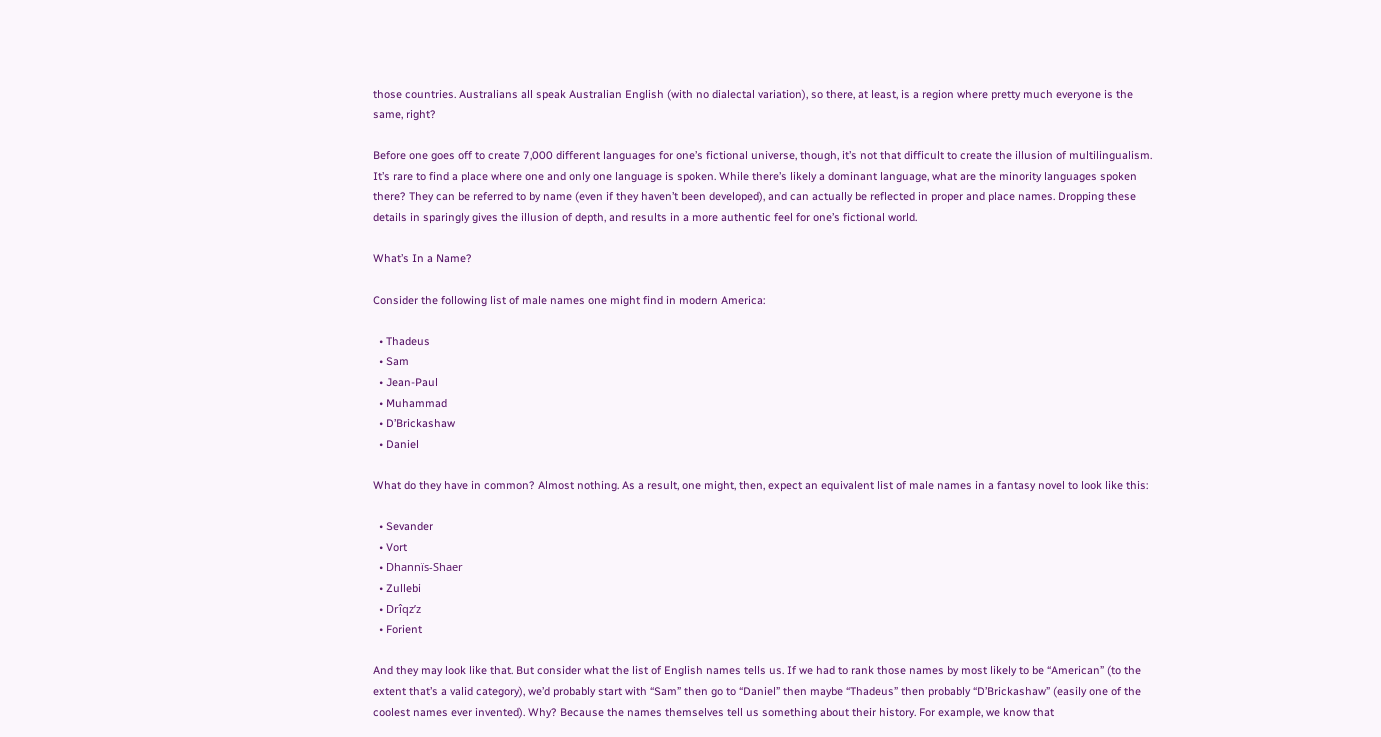those countries. Australians all speak Australian English (with no dialectal variation), so there, at least, is a region where pretty much everyone is the same, right?

Before one goes off to create 7,000 different languages for one’s fictional universe, though, it’s not that difficult to create the illusion of multilingualism. It’s rare to find a place where one and only one language is spoken. While there’s likely a dominant language, what are the minority languages spoken there? They can be referred to by name (even if they haven’t been developed), and can actually be reflected in proper and place names. Dropping these details in sparingly gives the illusion of depth, and results in a more authentic feel for one’s fictional world.

What’s In a Name?

Consider the following list of male names one might find in modern America:

  • Thadeus
  • Sam
  • Jean-Paul
  • Muhammad
  • D’Brickashaw
  • Daniel

What do they have in common? Almost nothing. As a result, one might, then, expect an equivalent list of male names in a fantasy novel to look like this:

  • Sevander
  • Vort
  • Dhannïs-Shaer
  • Zullebi
  • Drîqz’z
  • Forient

And they may look like that. But consider what the list of English names tells us. If we had to rank those names by most likely to be “American” (to the extent that’s a valid category), we’d probably start with “Sam” then go to “Daniel” then maybe “Thadeus” then probably “D’Brickashaw” (easily one of the coolest names ever invented). Why? Because the names themselves tell us something about their history. For example, we know that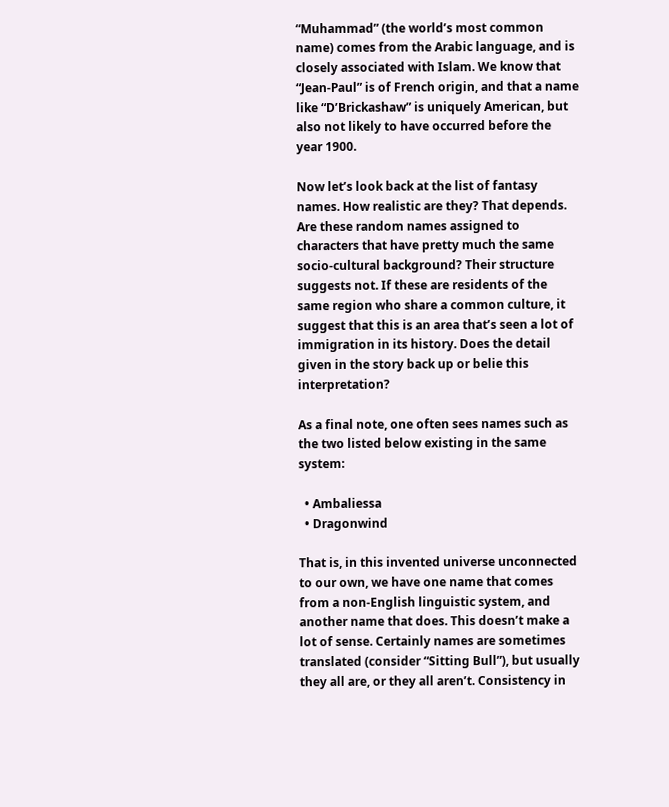“Muhammad” (the world’s most common name) comes from the Arabic language, and is closely associated with Islam. We know that “Jean-Paul” is of French origin, and that a name like “D’Brickashaw” is uniquely American, but also not likely to have occurred before the year 1900.

Now let’s look back at the list of fantasy names. How realistic are they? That depends. Are these random names assigned to characters that have pretty much the same socio-cultural background? Their structure suggests not. If these are residents of the same region who share a common culture, it suggest that this is an area that’s seen a lot of immigration in its history. Does the detail given in the story back up or belie this interpretation?

As a final note, one often sees names such as the two listed below existing in the same system:

  • Ambaliessa
  • Dragonwind

That is, in this invented universe unconnected to our own, we have one name that comes from a non-English linguistic system, and another name that does. This doesn’t make a lot of sense. Certainly names are sometimes translated (consider “Sitting Bull”), but usually they all are, or they all aren’t. Consistency in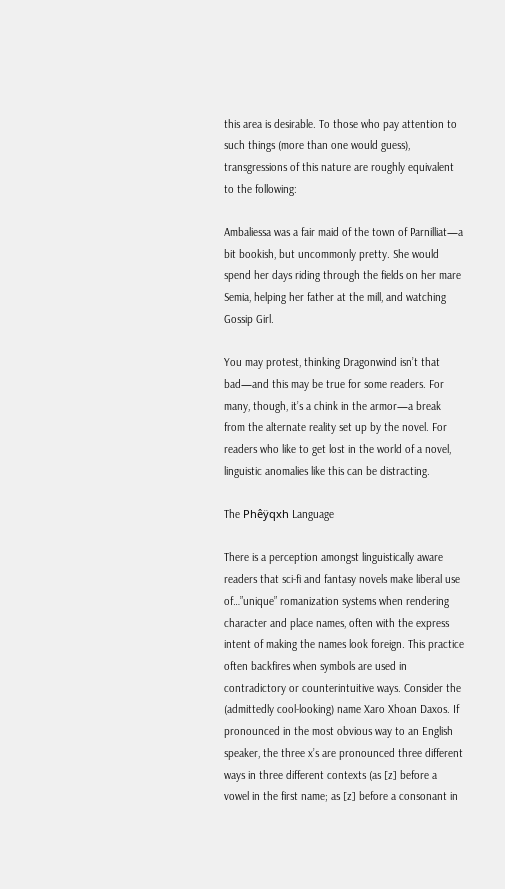this area is desirable. To those who pay attention to such things (more than one would guess), transgressions of this nature are roughly equivalent to the following:

Ambaliessa was a fair maid of the town of Parnilliat—a bit bookish, but uncommonly pretty. She would spend her days riding through the fields on her mare Semia, helping her father at the mill, and watching Gossip Girl.

You may protest, thinking Dragonwind isn’t that bad—and this may be true for some readers. For many, though, it’s a chink in the armor—a break from the alternate reality set up by the novel. For readers who like to get lost in the world of a novel, linguistic anomalies like this can be distracting.

The Phêÿqxh Language

There is a perception amongst linguistically aware readers that sci-fi and fantasy novels make liberal use of…”unique” romanization systems when rendering character and place names, often with the express intent of making the names look foreign. This practice often backfires when symbols are used in contradictory or counterintuitive ways. Consider the (admittedly cool-looking) name Xaro Xhoan Daxos. If pronounced in the most obvious way to an English speaker, the three x’s are pronounced three different ways in three different contexts (as [z] before a vowel in the first name; as [z] before a consonant in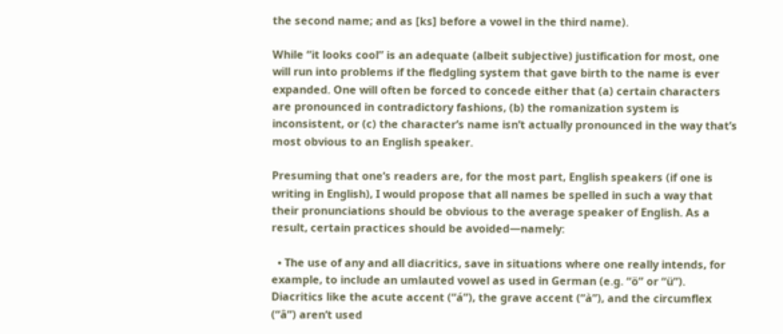the second name; and as [ks] before a vowel in the third name).

While “it looks cool” is an adequate (albeit subjective) justification for most, one will run into problems if the fledgling system that gave birth to the name is ever expanded. One will often be forced to concede either that (a) certain characters are pronounced in contradictory fashions, (b) the romanization system is inconsistent, or (c) the character’s name isn’t actually pronounced in the way that’s most obvious to an English speaker.

Presuming that one’s readers are, for the most part, English speakers (if one is writing in English), I would propose that all names be spelled in such a way that their pronunciations should be obvious to the average speaker of English. As a result, certain practices should be avoided—namely:

  • The use of any and all diacritics, save in situations where one really intends, for example, to include an umlauted vowel as used in German (e.g. “ö” or “ü”). Diacritics like the acute accent (“á”), the grave accent (“à”), and the circumflex (“â”) aren’t used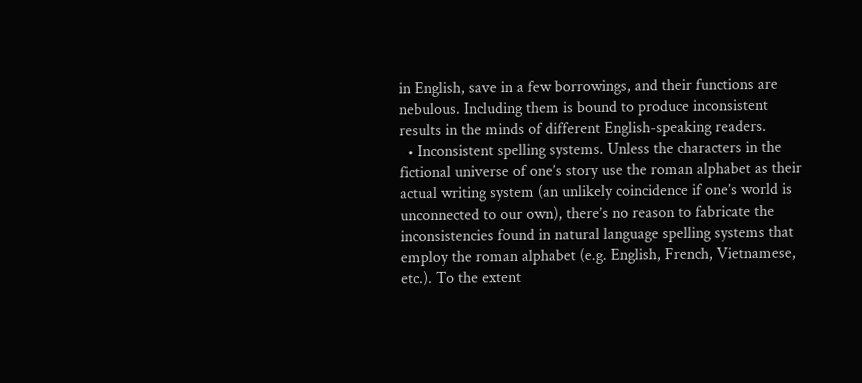in English, save in a few borrowings, and their functions are nebulous. Including them is bound to produce inconsistent results in the minds of different English-speaking readers.
  • Inconsistent spelling systems. Unless the characters in the fictional universe of one’s story use the roman alphabet as their actual writing system (an unlikely coincidence if one’s world is unconnected to our own), there’s no reason to fabricate the inconsistencies found in natural language spelling systems that employ the roman alphabet (e.g. English, French, Vietnamese, etc.). To the extent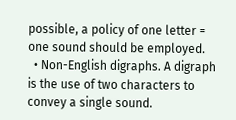possible, a policy of one letter = one sound should be employed.
  • Non-English digraphs. A digraph is the use of two characters to convey a single sound.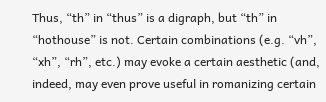Thus, “th” in “thus” is a digraph, but “th” in “hothouse” is not. Certain combinations (e.g. “vh”, “xh”, “rh”, etc.) may evoke a certain aesthetic (and, indeed, may even prove useful in romanizing certain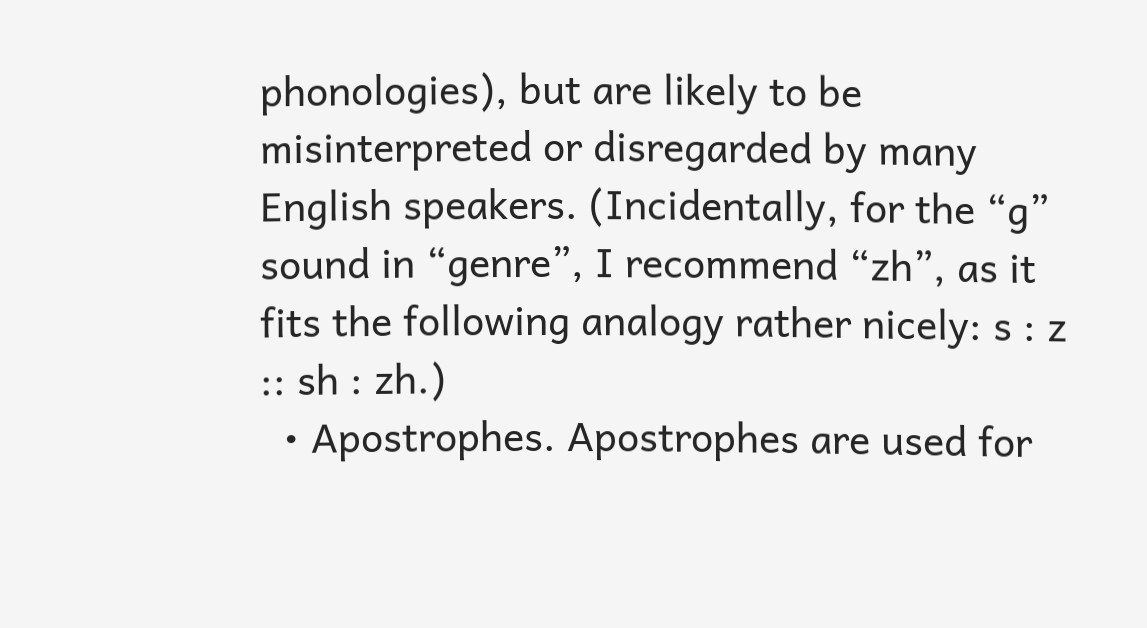phonologies), but are likely to be misinterpreted or disregarded by many English speakers. (Incidentally, for the “g” sound in “genre”, I recommend “zh”, as it fits the following analogy rather nicely: s : z :: sh : zh.)
  • Apostrophes. Apostrophes are used for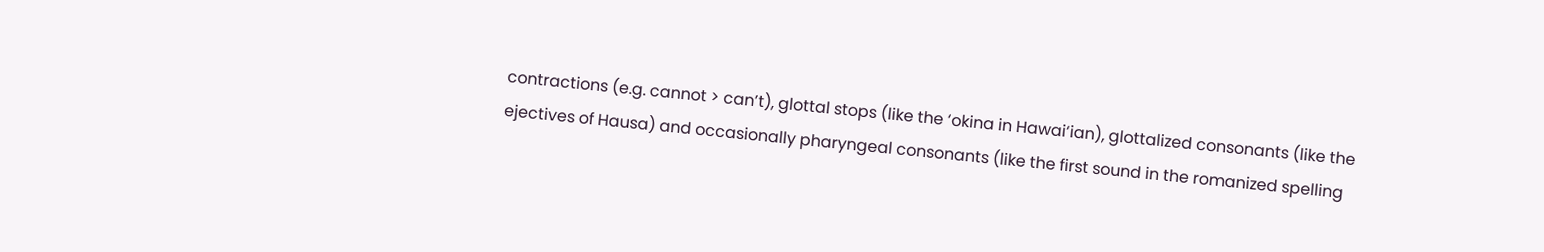contractions (e.g. cannot > can’t), glottal stops (like the ‘okina in Hawai‘ian), glottalized consonants (like the ejectives of Hausa) and occasionally pharyngeal consonants (like the first sound in the romanized spelling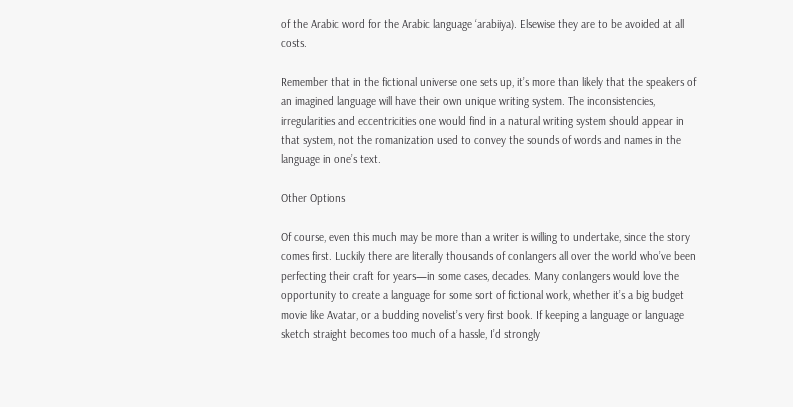of the Arabic word for the Arabic language ‘arabiiya). Elsewise they are to be avoided at all costs.

Remember that in the fictional universe one sets up, it’s more than likely that the speakers of an imagined language will have their own unique writing system. The inconsistencies, irregularities and eccentricities one would find in a natural writing system should appear in that system, not the romanization used to convey the sounds of words and names in the language in one’s text.

Other Options

Of course, even this much may be more than a writer is willing to undertake, since the story comes first. Luckily there are literally thousands of conlangers all over the world who’ve been perfecting their craft for years—in some cases, decades. Many conlangers would love the opportunity to create a language for some sort of fictional work, whether it’s a big budget movie like Avatar, or a budding novelist’s very first book. If keeping a language or language sketch straight becomes too much of a hassle, I’d strongly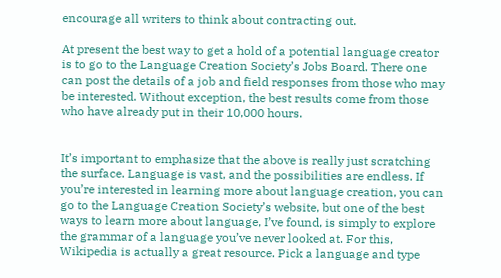encourage all writers to think about contracting out.

At present the best way to get a hold of a potential language creator is to go to the Language Creation Society’s Jobs Board. There one can post the details of a job and field responses from those who may be interested. Without exception, the best results come from those who have already put in their 10,000 hours.


It’s important to emphasize that the above is really just scratching the surface. Language is vast, and the possibilities are endless. If you’re interested in learning more about language creation, you can go to the Language Creation Society’s website, but one of the best ways to learn more about language, I’ve found, is simply to explore the grammar of a language you’ve never looked at. For this, Wikipedia is actually a great resource. Pick a language and type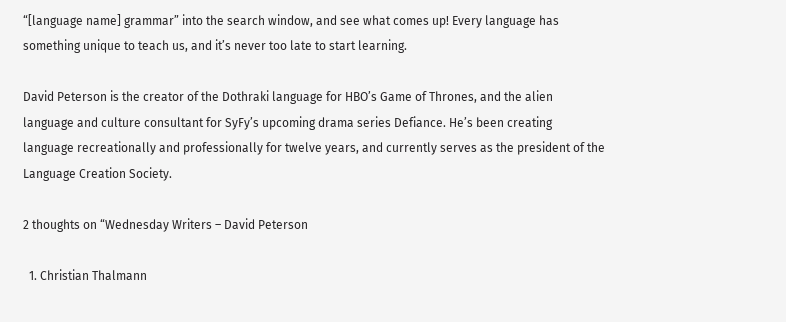“[language name] grammar” into the search window, and see what comes up! Every language has something unique to teach us, and it’s never too late to start learning.

David Peterson is the creator of the Dothraki language for HBO’s Game of Thrones, and the alien language and culture consultant for SyFy’s upcoming drama series Defiance. He’s been creating language recreationally and professionally for twelve years, and currently serves as the president of the Language Creation Society.

2 thoughts on “Wednesday Writers – David Peterson

  1. Christian Thalmann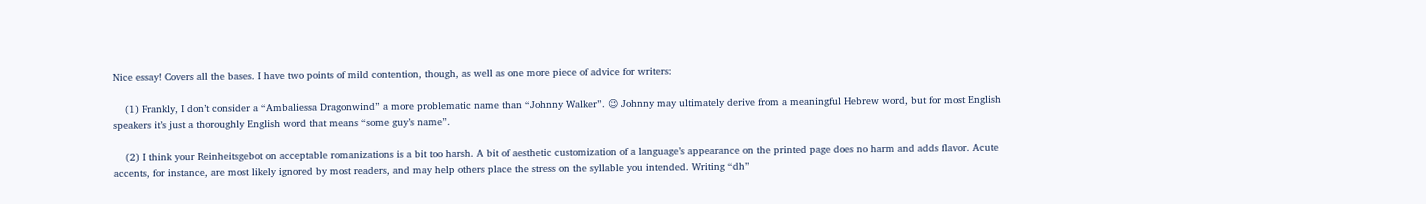Nice essay! Covers all the bases. I have two points of mild contention, though, as well as one more piece of advice for writers:

    (1) Frankly, I don’t consider a “Ambaliessa Dragonwind” a more problematic name than “Johnny Walker”. 😉 Johnny may ultimately derive from a meaningful Hebrew word, but for most English speakers it’s just a thoroughly English word that means “some guy’s name”.

    (2) I think your Reinheitsgebot on acceptable romanizations is a bit too harsh. A bit of aesthetic customization of a language’s appearance on the printed page does no harm and adds flavor. Acute accents, for instance, are most likely ignored by most readers, and may help others place the stress on the syllable you intended. Writing “dh”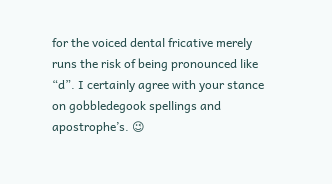for the voiced dental fricative merely runs the risk of being pronounced like “d”. I certainly agree with your stance on gobbledegook spellings and apostrophe’s. 😉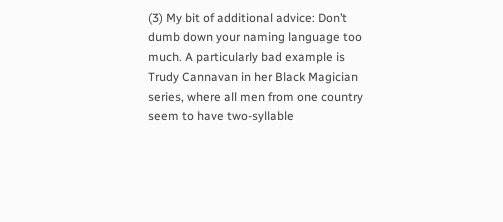(3) My bit of additional advice: Don’t dumb down your naming language too much. A particularly bad example is Trudy Cannavan in her Black Magician series, where all men from one country seem to have two-syllable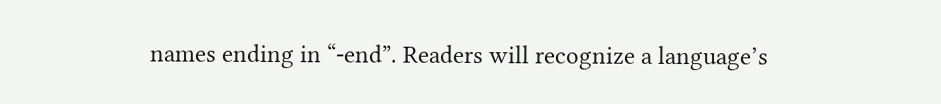names ending in “-end”. Readers will recognize a language’s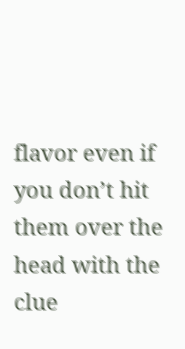flavor even if you don’t hit them over the head with the clue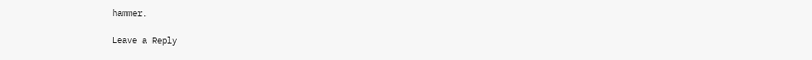hammer.

Leave a Reply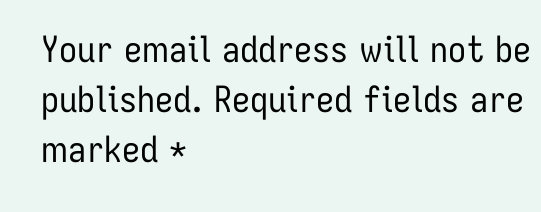Your email address will not be published. Required fields are marked *